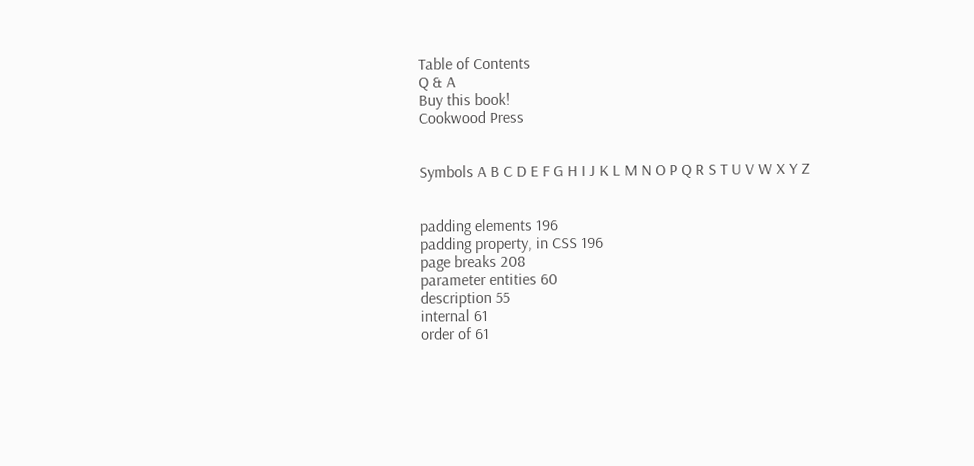Table of Contents
Q & A
Buy this book!
Cookwood Press


Symbols A B C D E F G H I J K L M N O P Q R S T U V W X Y Z


padding elements 196
padding property, in CSS 196
page breaks 208
parameter entities 60
description 55
internal 61
order of 61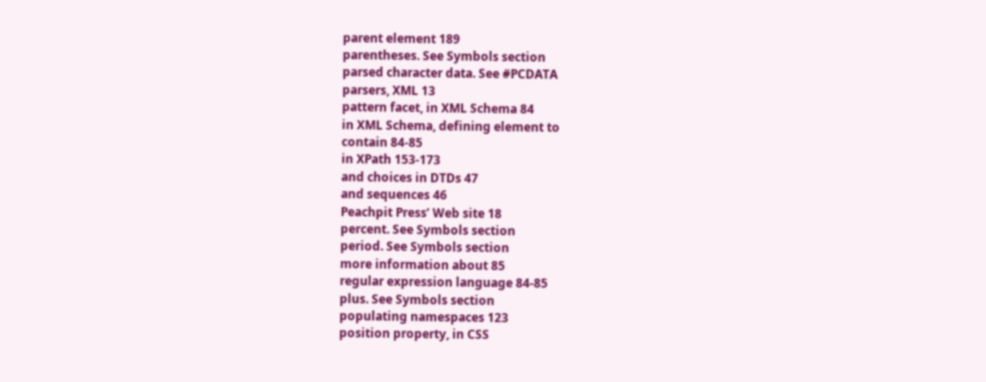parent element 189
parentheses. See Symbols section
parsed character data. See #PCDATA
parsers, XML 13
pattern facet, in XML Schema 84
in XML Schema, defining element to
contain 84-85
in XPath 153-173
and choices in DTDs 47
and sequences 46
Peachpit Press’ Web site 18
percent. See Symbols section
period. See Symbols section
more information about 85
regular expression language 84-85
plus. See Symbols section
populating namespaces 123
position property, in CSS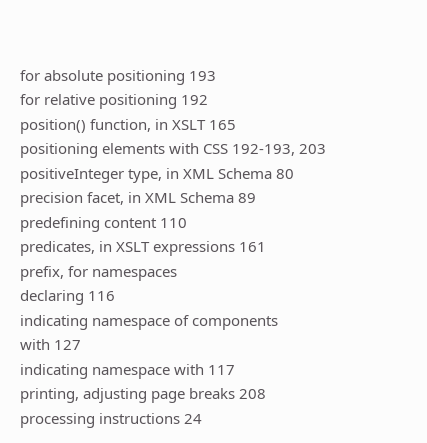for absolute positioning 193
for relative positioning 192
position() function, in XSLT 165
positioning elements with CSS 192-193, 203
positiveInteger type, in XML Schema 80
precision facet, in XML Schema 89
predefining content 110
predicates, in XSLT expressions 161
prefix, for namespaces
declaring 116
indicating namespace of components
with 127
indicating namespace with 117
printing, adjusting page breaks 208
processing instructions 24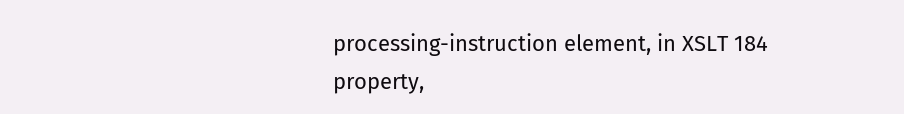processing-instruction element, in XSLT 184
property,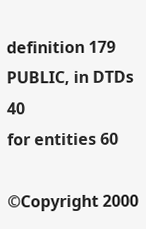definition 179
PUBLIC, in DTDs 40
for entities 60

©Copyright 2000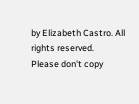by Elizabeth Castro. All rights reserved.
Please don't copy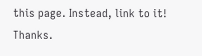this page. Instead, link to it! Thanks.